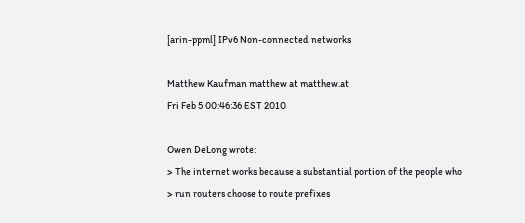[arin-ppml] IPv6 Non-connected networks

Matthew Kaufman matthew at matthew.at
Fri Feb 5 00:46:36 EST 2010

Owen DeLong wrote:
> The internet works because a substantial portion of the people who
> run routers choose to route prefixes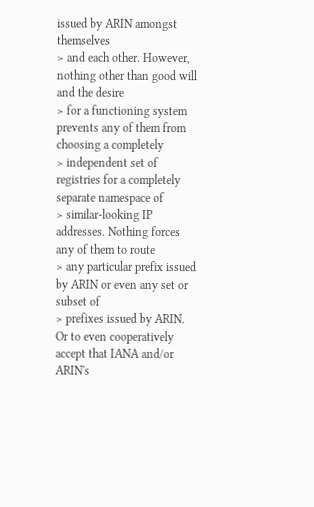issued by ARIN amongst themselves
> and each other. However, nothing other than good will and the desire
> for a functioning system prevents any of them from choosing a completely
> independent set of registries for a completely separate namespace of
> similar-looking IP addresses. Nothing forces any of them to route
> any particular prefix issued by ARIN or even any set or subset of
> prefixes issued by ARIN.
Or to even cooperatively accept that IANA and/or ARIN's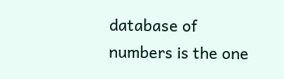database of
numbers is the one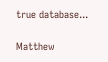true database...

Matthew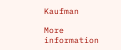Kaufman

More information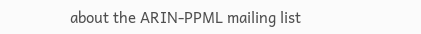about the ARIN-PPML mailing list